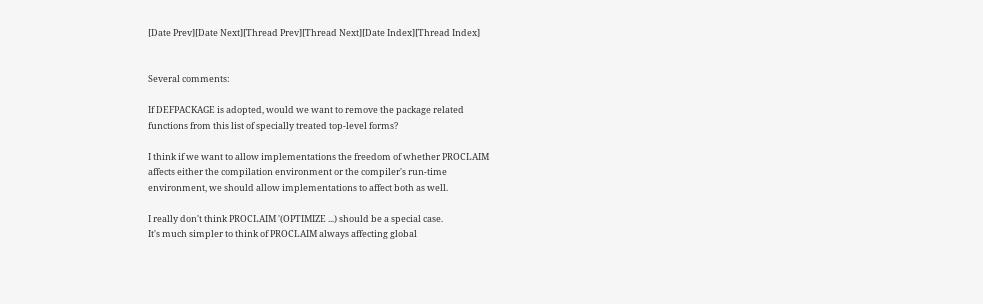[Date Prev][Date Next][Thread Prev][Thread Next][Date Index][Thread Index]


Several comments:

If DEFPACKAGE is adopted, would we want to remove the package related
functions from this list of specially treated top-level forms?

I think if we want to allow implementations the freedom of whether PROCLAIM
affects either the compilation environment or the compiler's run-time
environment, we should allow implementations to affect both as well.

I really don't think PROCLAIM '(OPTIMIZE ...) should be a special case.
It's much simpler to think of PROCLAIM always affecting global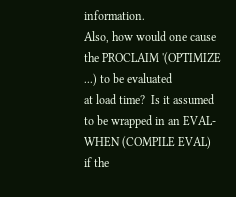information.
Also, how would one cause the PROCLAIM '(OPTIMIZE ...) to be evaluated
at load time?  Is it assumed to be wrapped in an EVAL-WHEN (COMPILE EVAL)
if the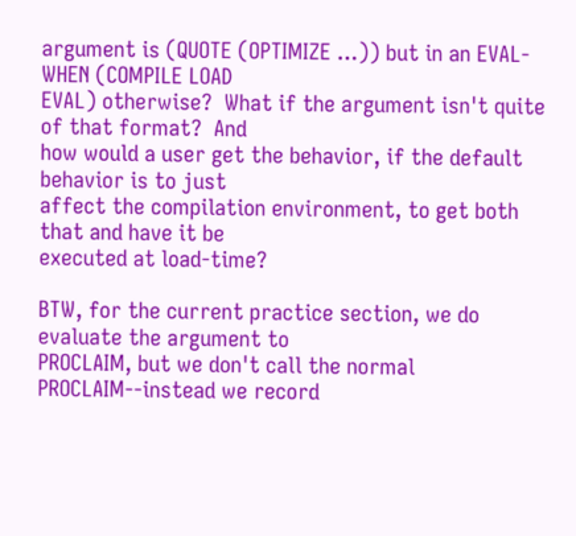argument is (QUOTE (OPTIMIZE ...)) but in an EVAL-WHEN (COMPILE LOAD
EVAL) otherwise?  What if the argument isn't quite of that format?  And
how would a user get the behavior, if the default behavior is to just
affect the compilation environment, to get both that and have it be
executed at load-time?

BTW, for the current practice section, we do evaluate the argument to
PROCLAIM, but we don't call the normal PROCLAIM--instead we record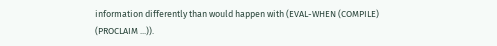information differently than would happen with (EVAL-WHEN (COMPILE)
(PROCLAIM ...)).